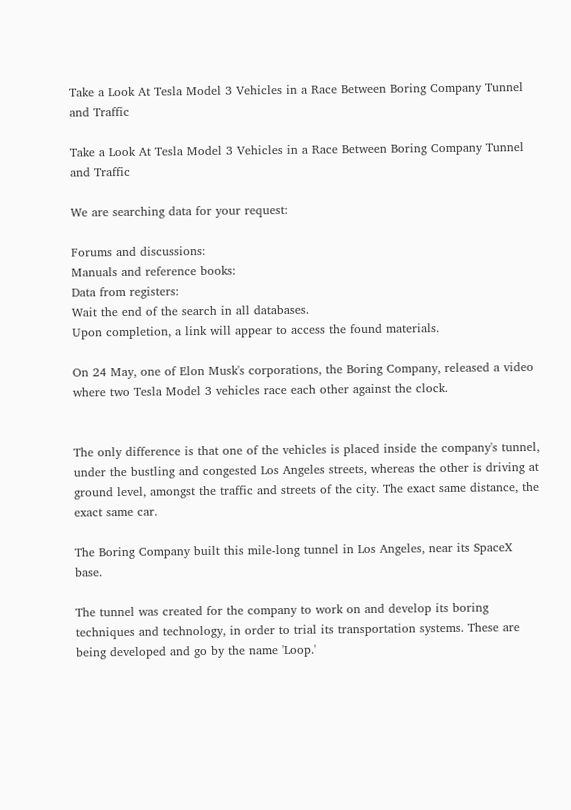Take a Look At Tesla Model 3 Vehicles in a Race Between Boring Company Tunnel and Traffic

Take a Look At Tesla Model 3 Vehicles in a Race Between Boring Company Tunnel and Traffic

We are searching data for your request:

Forums and discussions:
Manuals and reference books:
Data from registers:
Wait the end of the search in all databases.
Upon completion, a link will appear to access the found materials.

On 24 May, one of Elon Musk's corporations, the Boring Company, released a video where two Tesla Model 3 vehicles race each other against the clock.


The only difference is that one of the vehicles is placed inside the company's tunnel, under the bustling and congested Los Angeles streets, whereas the other is driving at ground level, amongst the traffic and streets of the city. The exact same distance, the exact same car.

The Boring Company built this mile-long tunnel in Los Angeles, near its SpaceX base.

The tunnel was created for the company to work on and develop its boring techniques and technology, in order to trial its transportation systems. These are being developed and go by the name 'Loop.'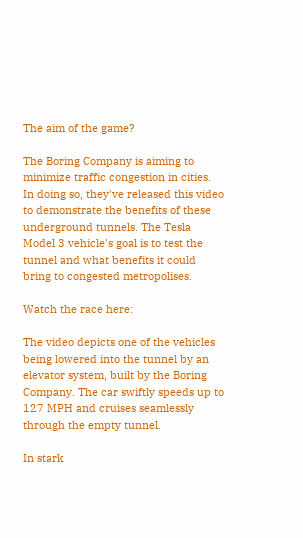The aim of the game?

The Boring Company is aiming to minimize traffic congestion in cities. In doing so, they've released this video to demonstrate the benefits of these underground tunnels. The Tesla Model 3 vehicle's goal is to test the tunnel and what benefits it could bring to congested metropolises.

Watch the race here:

The video depicts one of the vehicles being lowered into the tunnel by an elevator system, built by the Boring Company. The car swiftly speeds up to 127 MPH and cruises seamlessly through the empty tunnel.

In stark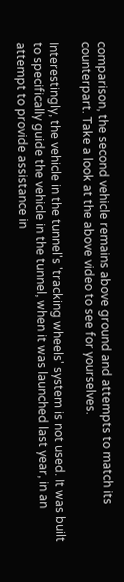comparison, the second vehicle remains above ground and attempts to match its counterpart. Take a look at the above video to see for yourselves.

Interestingly, the vehicle in the tunnel's 'tracking wheels' system is not used. It was built to specifically guide the vehicle in the tunnel, when it was launched last year, in an attempt to provide assistance in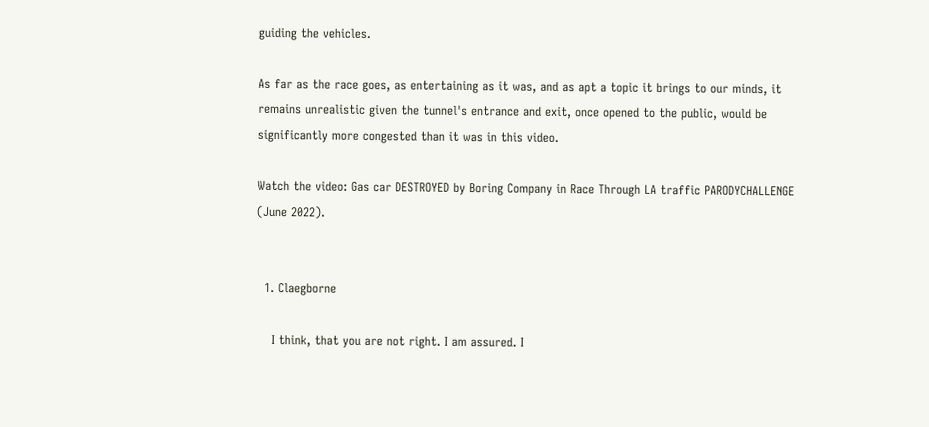guiding the vehicles.

As far as the race goes, as entertaining as it was, and as apt a topic it brings to our minds, it remains unrealistic given the tunnel's entrance and exit, once opened to the public, would be significantly more congested than it was in this video.

Watch the video: Gas car DESTROYED by Boring Company in Race Through LA traffic PARODYCHALLENGE (June 2022).


  1. Claegborne

    I think, that you are not right. I am assured. I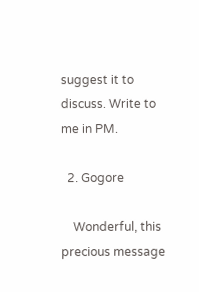suggest it to discuss. Write to me in PM.

  2. Gogore

    Wonderful, this precious message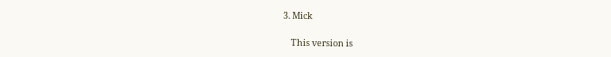3. Mick

    This version is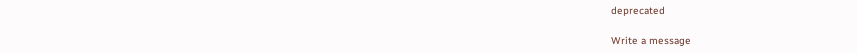deprecated

Write a message